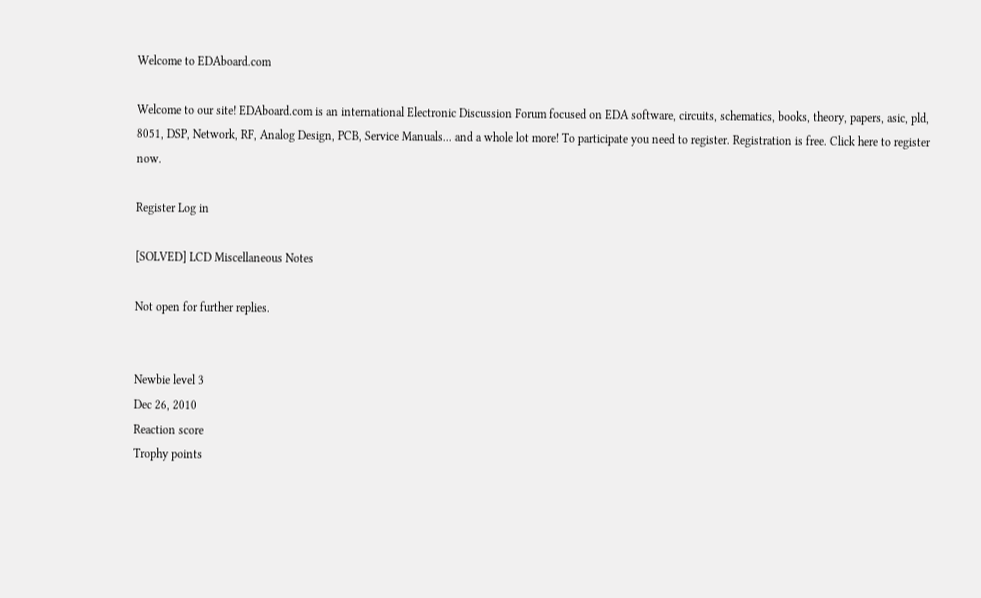Welcome to EDAboard.com

Welcome to our site! EDAboard.com is an international Electronic Discussion Forum focused on EDA software, circuits, schematics, books, theory, papers, asic, pld, 8051, DSP, Network, RF, Analog Design, PCB, Service Manuals... and a whole lot more! To participate you need to register. Registration is free. Click here to register now.

Register Log in

[SOLVED] LCD Miscellaneous Notes

Not open for further replies.


Newbie level 3
Dec 26, 2010
Reaction score
Trophy points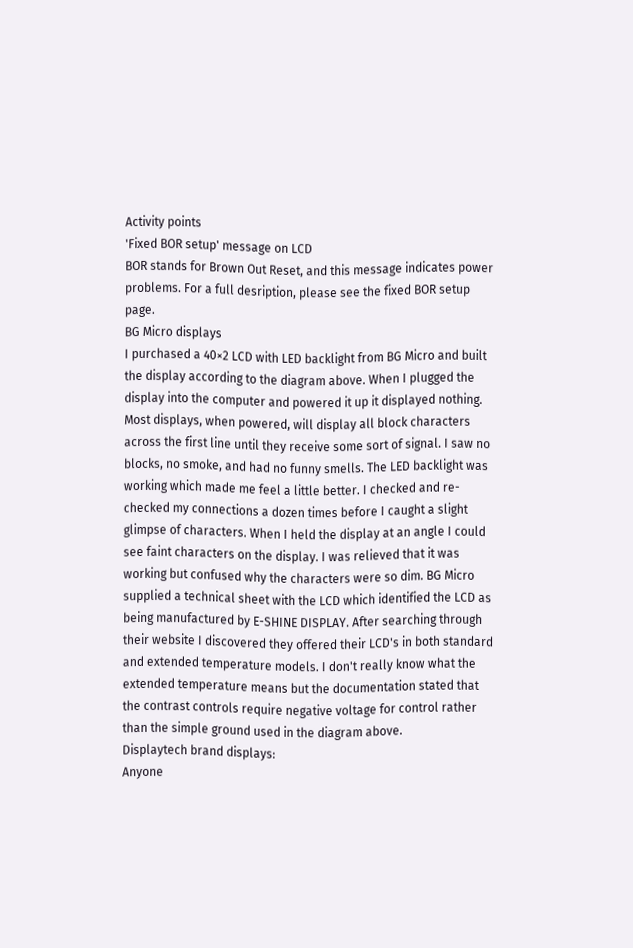Activity points
'Fixed BOR setup' message on LCD
BOR stands for Brown Out Reset, and this message indicates power problems. For a full desription, please see the fixed BOR setup page.
BG Micro displays
I purchased a 40×2 LCD with LED backlight from BG Micro and built the display according to the diagram above. When I plugged the display into the computer and powered it up it displayed nothing. Most displays, when powered, will display all block characters across the first line until they receive some sort of signal. I saw no blocks, no smoke, and had no funny smells. The LED backlight was working which made me feel a little better. I checked and re-checked my connections a dozen times before I caught a slight glimpse of characters. When I held the display at an angle I could see faint characters on the display. I was relieved that it was working but confused why the characters were so dim. BG Micro supplied a technical sheet with the LCD which identified the LCD as being manufactured by E-SHINE DISPLAY. After searching through their website I discovered they offered their LCD's in both standard and extended temperature models. I don't really know what the extended temperature means but the documentation stated that the contrast controls require negative voltage for control rather than the simple ground used in the diagram above.
Displaytech brand displays:
Anyone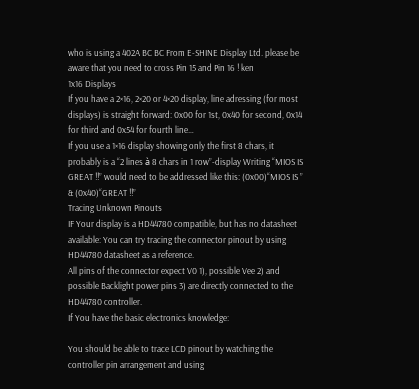who is using a 402A BC BC From E-SHINE Display Ltd. please be aware that you need to cross Pin 15 and Pin 16 ! ken
1x16 Displays
If you have a 2×16, 2×20 or 4×20 display, line adressing (for most displays) is straight forward: 0x00 for 1st, 0x40 for second, 0x14 for third and 0x54 for fourth line…
If you use a 1×16 display showing only the first 8 chars, it probably is a “2 lines à 8 chars in 1 row”-display Writing “MIOS IS GREAT !!” would need to be addressed like this: (0x00)“MIOS IS ” & (0x40)“GREAT !!”
Tracing Unknown Pinouts
IF Your display is a HD44780 compatible, but has no datasheet available: You can try tracing the connector pinout by using HD44780 datasheet as a reference.
All pins of the connector expect V0 1), possible Vee 2) and possible Backlight power pins 3) are directly connected to the HD44780 controller.
If You have the basic electronics knowledge:

You should be able to trace LCD pinout by watching the controller pin arrangement and using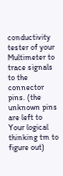conductivity tester of your Multimeter to trace signals to the connector pins. (the unknown pins are left to Your logical thinking tm to figure out)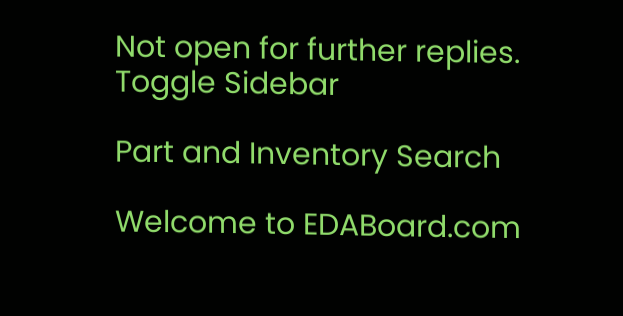Not open for further replies.
Toggle Sidebar

Part and Inventory Search

Welcome to EDABoard.com